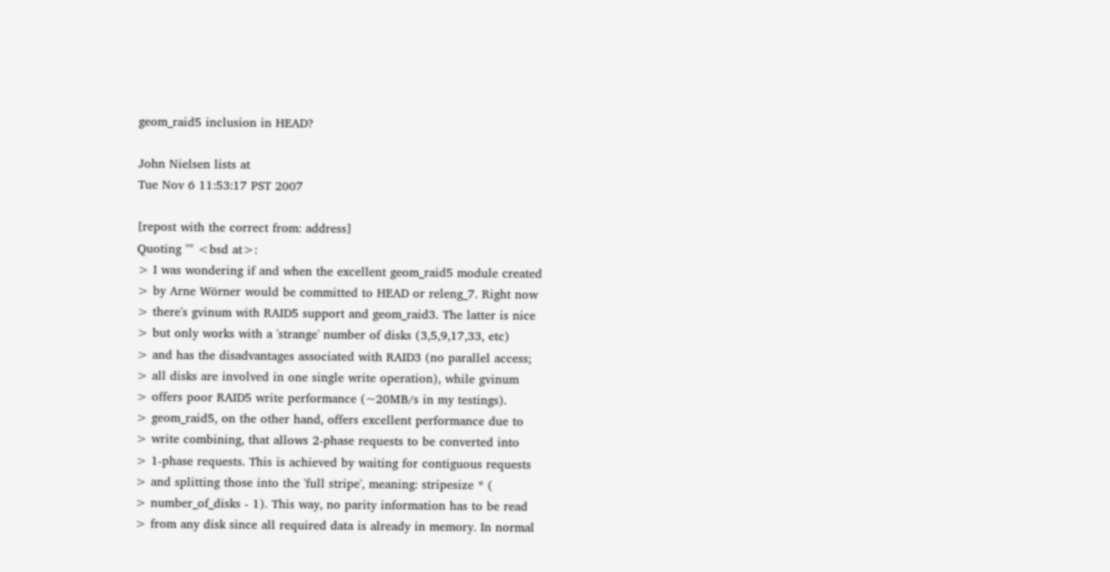geom_raid5 inclusion in HEAD?

John Nielsen lists at
Tue Nov 6 11:53:17 PST 2007

[repost with the correct from: address]
Quoting "" <bsd at>:
> I was wondering if and when the excellent geom_raid5 module created
> by Arne Wörner would be committed to HEAD or releng_7. Right now
> there's gvinum with RAID5 support and geom_raid3. The latter is nice
> but only works with a 'strange' number of disks (3,5,9,17,33, etc)
> and has the disadvantages associated with RAID3 (no parallel access;
> all disks are involved in one single write operation), while gvinum
> offers poor RAID5 write performance (~20MB/s in my testings).
> geom_raid5, on the other hand, offers excellent performance due to
> write combining, that allows 2-phase requests to be converted into
> 1-phase requests. This is achieved by waiting for contiguous requests
> and splitting those into the 'full stripe', meaning: stripesize * (
> number_of_disks - 1). This way, no parity information has to be read
> from any disk since all required data is already in memory. In normal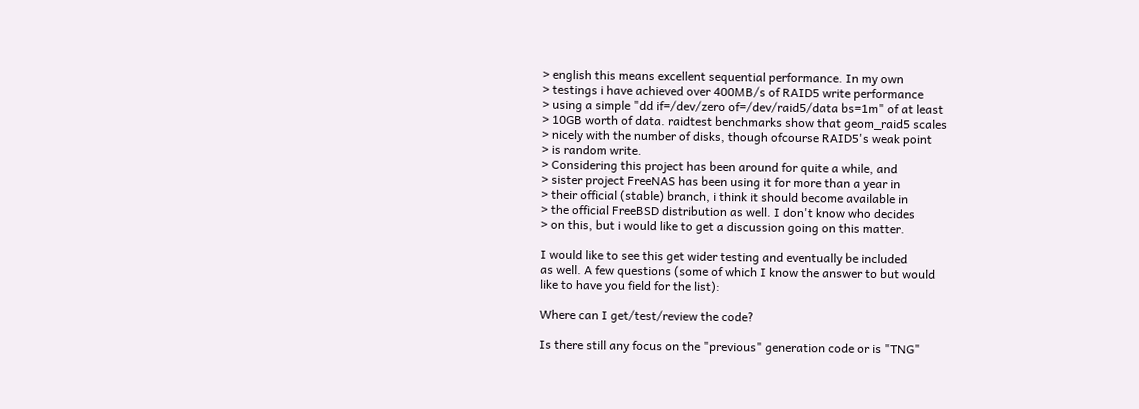> english this means excellent sequential performance. In my own
> testings i have achieved over 400MB/s of RAID5 write performance
> using a simple "dd if=/dev/zero of=/dev/raid5/data bs=1m" of at least
> 10GB worth of data. raidtest benchmarks show that geom_raid5 scales
> nicely with the number of disks, though ofcourse RAID5's weak point
> is random write.
> Considering this project has been around for quite a while, and
> sister project FreeNAS has been using it for more than a year in
> their official (stable) branch, i think it should become available in
> the official FreeBSD distribution as well. I don't know who decides
> on this, but i would like to get a discussion going on this matter.

I would like to see this get wider testing and eventually be included
as well. A few questions (some of which I know the answer to but would
like to have you field for the list):

Where can I get/test/review the code?

Is there still any focus on the "previous" generation code or is "TNG"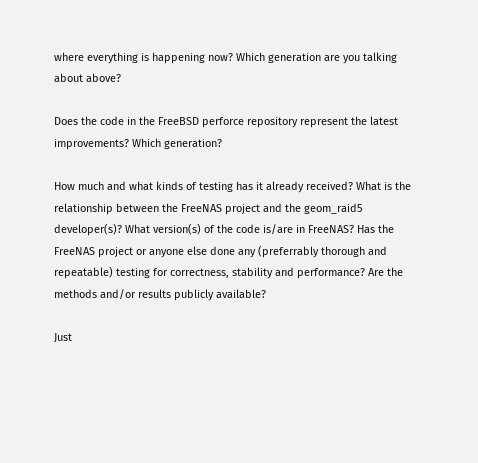where everything is happening now? Which generation are you talking
about above?

Does the code in the FreeBSD perforce repository represent the latest
improvements? Which generation?

How much and what kinds of testing has it already received? What is the
relationship between the FreeNAS project and the geom_raid5
developer(s)? What version(s) of the code is/are in FreeNAS? Has the
FreeNAS project or anyone else done any (preferrably thorough and
repeatable) testing for correctness, stability and performance? Are the
methods and/or results publicly available?

Just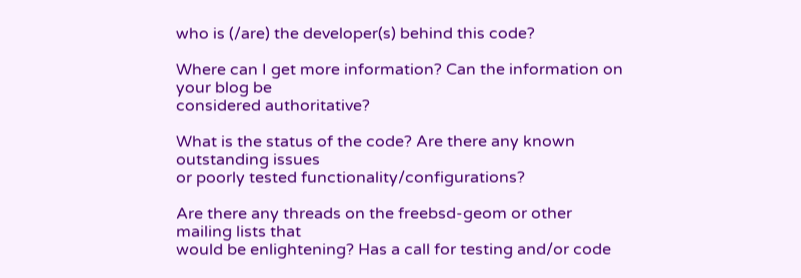who is (/are) the developer(s) behind this code?

Where can I get more information? Can the information on your blog be
considered authoritative?

What is the status of the code? Are there any known outstanding issues
or poorly tested functionality/configurations?

Are there any threads on the freebsd-geom or other mailing lists that
would be enlightening? Has a call for testing and/or code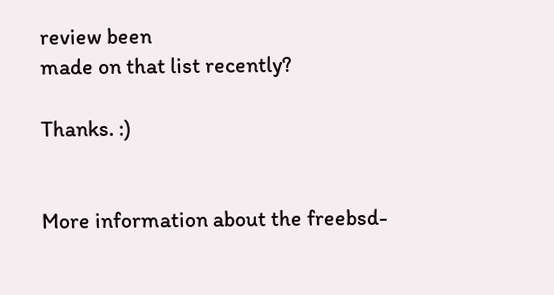review been
made on that list recently?

Thanks. :)


More information about the freebsd-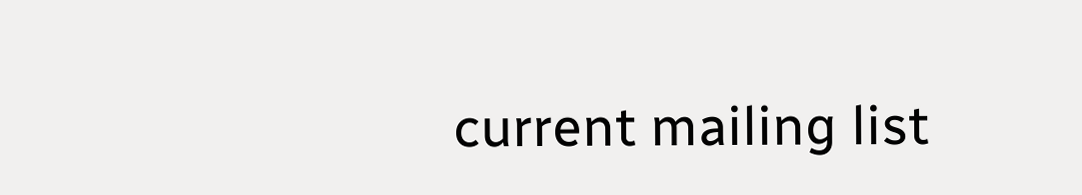current mailing list